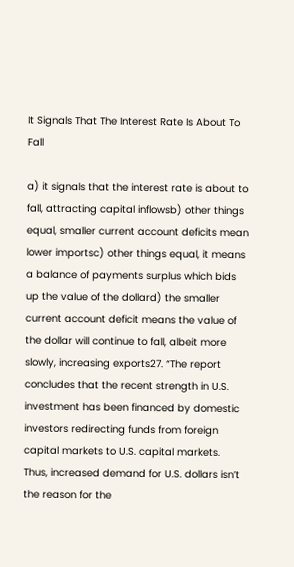It Signals That The Interest Rate Is About To Fall

a) it signals that the interest rate is about to fall, attracting capital inflowsb) other things equal, smaller current account deficits mean lower importsc) other things equal, it means a balance of payments surplus which bids up the value of the dollard) the smaller current account deficit means the value of the dollar will continue to fall, albeit more slowly, increasing exports27. “The report concludes that the recent strength in U.S. investment has been financed by domestic investors redirecting funds from foreign capital markets to U.S. capital markets. Thus, increased demand for U.S. dollars isn’t the reason for the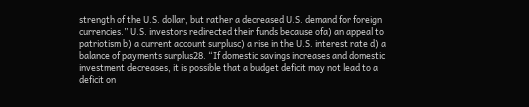strength of the U.S. dollar, but rather a decreased U.S. demand for foreign currencies.” U.S. investors redirected their funds because ofa) an appeal to patriotism b) a current account surplusc) a rise in the U.S. interest rate d) a balance of payments surplus28. “If domestic savings increases and domestic investment decreases, it is possible that a budget deficit may not lead to a deficit on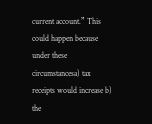current account.” This could happen because under these circumstancesa) tax receipts would increase b) the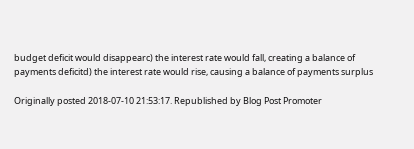budget deficit would disappearc) the interest rate would fall, creating a balance of payments deficitd) the interest rate would rise, causing a balance of payments surplus

Originally posted 2018-07-10 21:53:17. Republished by Blog Post Promoter